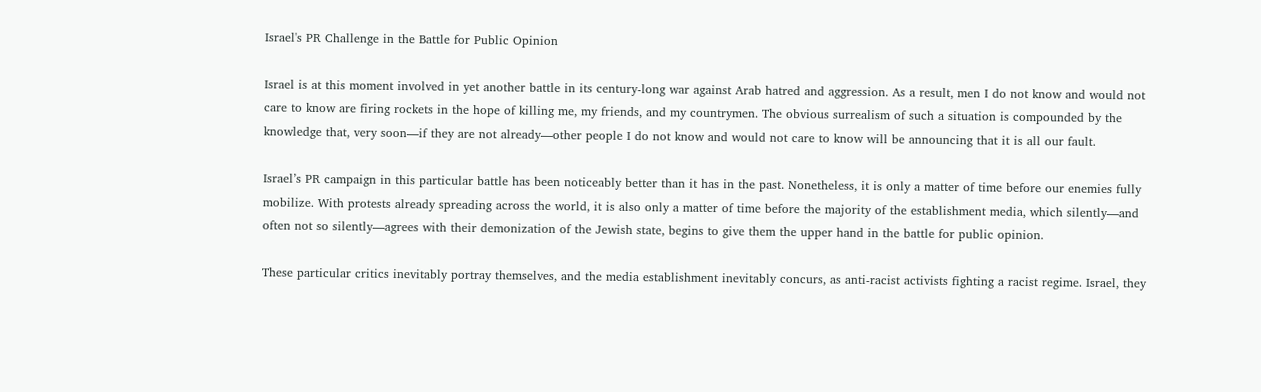Israel's PR Challenge in the Battle for Public Opinion

Israel is at this moment involved in yet another battle in its century-long war against Arab hatred and aggression. As a result, men I do not know and would not care to know are firing rockets in the hope of killing me, my friends, and my countrymen. The obvious surrealism of such a situation is compounded by the knowledge that, very soon—if they are not already—other people I do not know and would not care to know will be announcing that it is all our fault.

Israel’s PR campaign in this particular battle has been noticeably better than it has in the past. Nonetheless, it is only a matter of time before our enemies fully mobilize. With protests already spreading across the world, it is also only a matter of time before the majority of the establishment media, which silently—and often not so silently—agrees with their demonization of the Jewish state, begins to give them the upper hand in the battle for public opinion.

These particular critics inevitably portray themselves, and the media establishment inevitably concurs, as anti-racist activists fighting a racist regime. Israel, they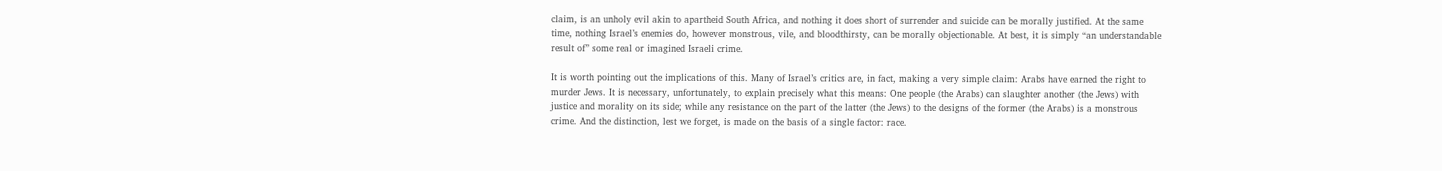claim, is an unholy evil akin to apartheid South Africa, and nothing it does short of surrender and suicide can be morally justified. At the same time, nothing Israel’s enemies do, however monstrous, vile, and bloodthirsty, can be morally objectionable. At best, it is simply “an understandable result of” some real or imagined Israeli crime.

It is worth pointing out the implications of this. Many of Israel’s critics are, in fact, making a very simple claim: Arabs have earned the right to murder Jews. It is necessary, unfortunately, to explain precisely what this means: One people (the Arabs) can slaughter another (the Jews) with justice and morality on its side; while any resistance on the part of the latter (the Jews) to the designs of the former (the Arabs) is a monstrous crime. And the distinction, lest we forget, is made on the basis of a single factor: race.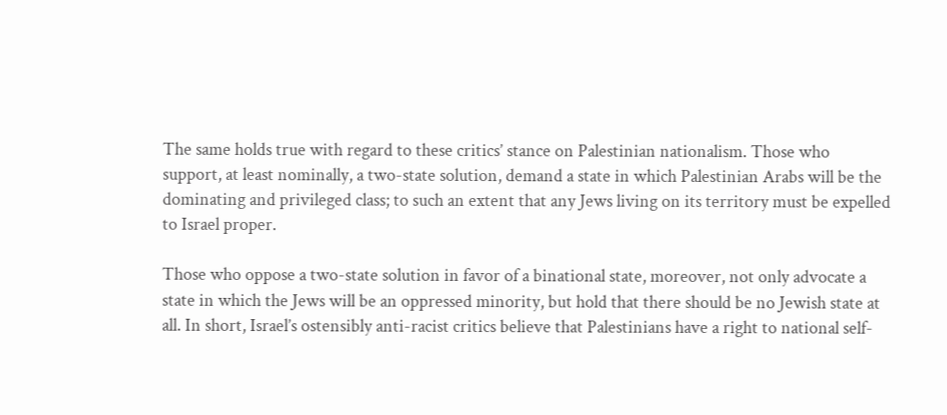The same holds true with regard to these critics’ stance on Palestinian nationalism. Those who support, at least nominally, a two-state solution, demand a state in which Palestinian Arabs will be the dominating and privileged class; to such an extent that any Jews living on its territory must be expelled to Israel proper.

Those who oppose a two-state solution in favor of a binational state, moreover, not only advocate a state in which the Jews will be an oppressed minority, but hold that there should be no Jewish state at all. In short, Israel’s ostensibly anti-racist critics believe that Palestinians have a right to national self-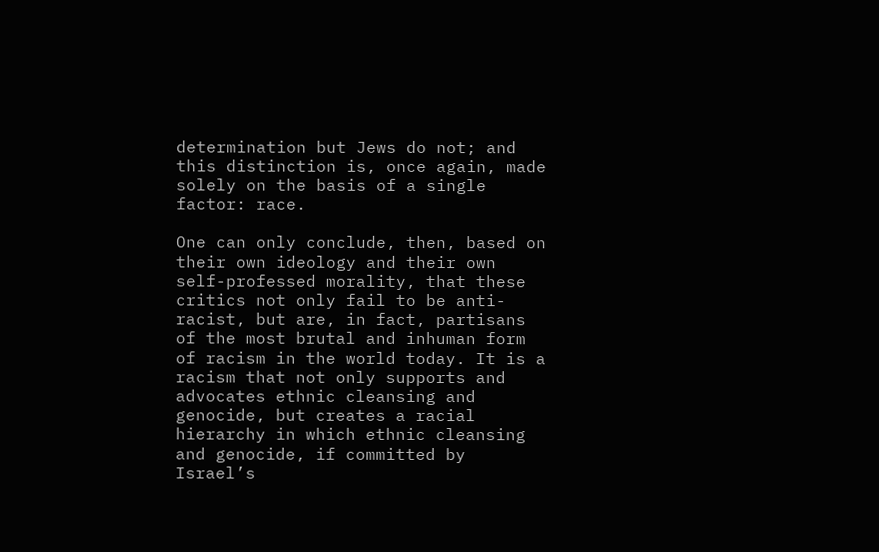determination but Jews do not; and this distinction is, once again, made solely on the basis of a single factor: race.

One can only conclude, then, based on their own ideology and their own self-professed morality, that these critics not only fail to be anti-racist, but are, in fact, partisans of the most brutal and inhuman form of racism in the world today. It is a racism that not only supports and advocates ethnic cleansing and genocide, but creates a racial hierarchy in which ethnic cleansing and genocide, if committed by Israel’s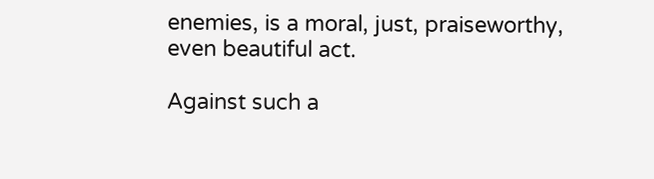enemies, is a moral, just, praiseworthy, even beautiful act.

Against such a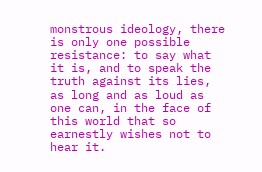monstrous ideology, there is only one possible resistance: to say what it is, and to speak the truth against its lies, as long and as loud as one can, in the face of this world that so earnestly wishes not to hear it.